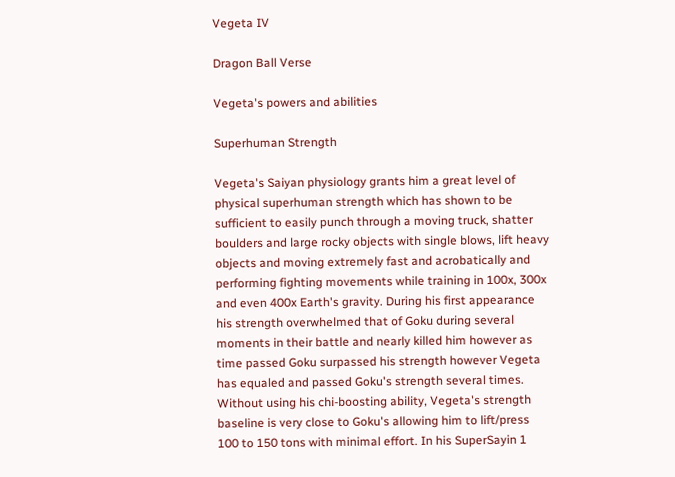Vegeta IV

Dragon Ball Verse

Vegeta's powers and abilities

Superhuman Strength

Vegeta's Saiyan physiology grants him a great level of physical superhuman strength which has shown to be sufficient to easily punch through a moving truck, shatter boulders and large rocky objects with single blows, lift heavy objects and moving extremely fast and acrobatically and performing fighting movements while training in 100x, 300x and even 400x Earth's gravity. During his first appearance his strength overwhelmed that of Goku during several moments in their battle and nearly killed him however as time passed Goku surpassed his strength however Vegeta has equaled and passed Goku's strength several times. Without using his chi-boosting ability, Vegeta's strength baseline is very close to Goku's allowing him to lift/press 100 to 150 tons with minimal effort. In his SuperSayin 1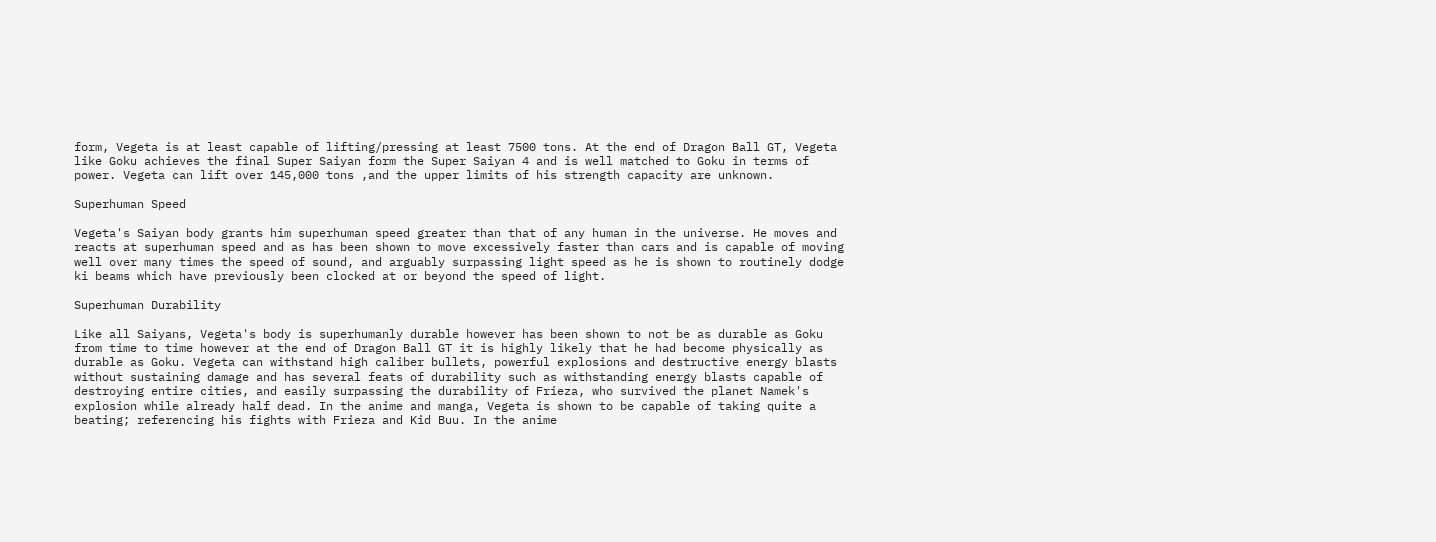form, Vegeta is at least capable of lifting/pressing at least 7500 tons. At the end of Dragon Ball GT, Vegeta like Goku achieves the final Super Saiyan form the Super Saiyan 4 and is well matched to Goku in terms of power. Vegeta can lift over 145,000 tons ,and the upper limits of his strength capacity are unknown.

Superhuman Speed

Vegeta's Saiyan body grants him superhuman speed greater than that of any human in the universe. He moves and reacts at superhuman speed and as has been shown to move excessively faster than cars and is capable of moving well over many times the speed of sound, and arguably surpassing light speed as he is shown to routinely dodge ki beams which have previously been clocked at or beyond the speed of light.

Superhuman Durability

Like all Saiyans, Vegeta's body is superhumanly durable however has been shown to not be as durable as Goku from time to time however at the end of Dragon Ball GT it is highly likely that he had become physically as durable as Goku. Vegeta can withstand high caliber bullets, powerful explosions and destructive energy blasts without sustaining damage and has several feats of durability such as withstanding energy blasts capable of destroying entire cities, and easily surpassing the durability of Frieza, who survived the planet Namek's explosion while already half dead. In the anime and manga, Vegeta is shown to be capable of taking quite a beating; referencing his fights with Frieza and Kid Buu. In the anime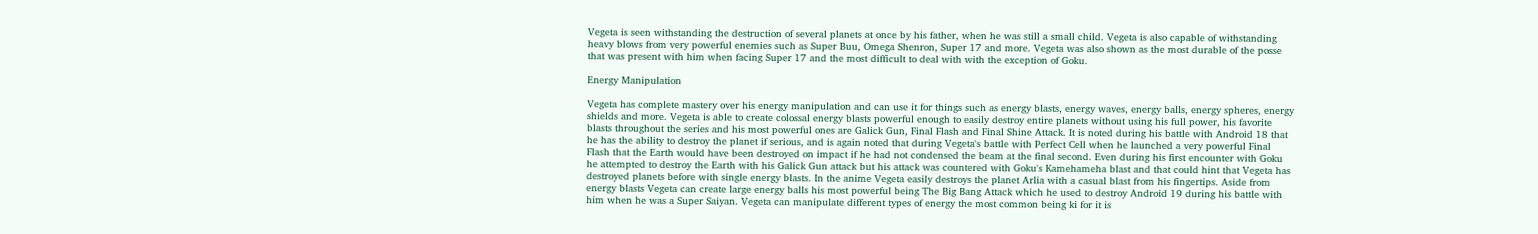Vegeta is seen withstanding the destruction of several planets at once by his father, when he was still a small child. Vegeta is also capable of withstanding heavy blows from very powerful enemies such as Super Buu, Omega Shenron, Super 17 and more. Vegeta was also shown as the most durable of the posse that was present with him when facing Super 17 and the most difficult to deal with with the exception of Goku.

Energy Manipulation

Vegeta has complete mastery over his energy manipulation and can use it for things such as energy blasts, energy waves, energy balls, energy spheres, energy shields and more. Vegeta is able to create colossal energy blasts powerful enough to easily destroy entire planets without using his full power, his favorite blasts throughout the series and his most powerful ones are Galick Gun, Final Flash and Final Shine Attack. It is noted during his battle with Android 18 that he has the ability to destroy the planet if serious, and is again noted that during Vegeta's battle with Perfect Cell when he launched a very powerful Final Flash that the Earth would have been destroyed on impact if he had not condensed the beam at the final second. Even during his first encounter with Goku he attempted to destroy the Earth with his Galick Gun attack but his attack was countered with Goku's Kamehameha blast and that could hint that Vegeta has destroyed planets before with single energy blasts. In the anime Vegeta easily destroys the planet Arlia with a casual blast from his fingertips. Aside from energy blasts Vegeta can create large energy balls his most powerful being The Big Bang Attack which he used to destroy Android 19 during his battle with him when he was a Super Saiyan. Vegeta can manipulate different types of energy the most common being ki for it is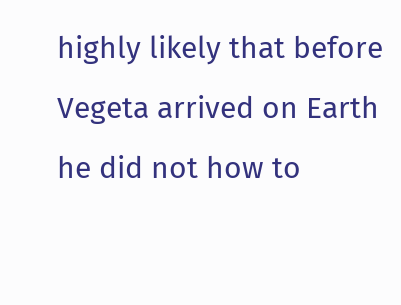highly likely that before Vegeta arrived on Earth he did not how to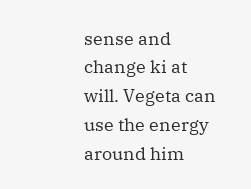sense and change ki at will. Vegeta can use the energy around him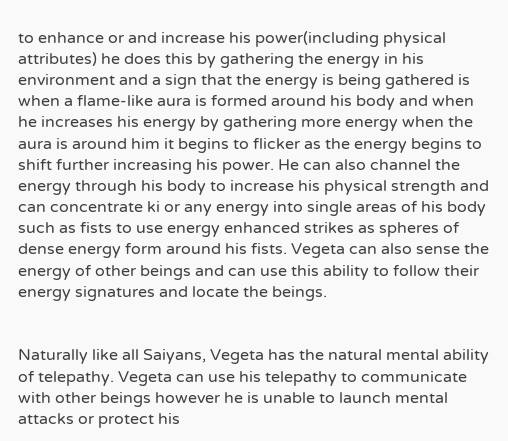to enhance or and increase his power(including physical attributes) he does this by gathering the energy in his environment and a sign that the energy is being gathered is when a flame-like aura is formed around his body and when he increases his energy by gathering more energy when the aura is around him it begins to flicker as the energy begins to shift further increasing his power. He can also channel the energy through his body to increase his physical strength and can concentrate ki or any energy into single areas of his body such as fists to use energy enhanced strikes as spheres of dense energy form around his fists. Vegeta can also sense the energy of other beings and can use this ability to follow their energy signatures and locate the beings.


Naturally like all Saiyans, Vegeta has the natural mental ability of telepathy. Vegeta can use his telepathy to communicate with other beings however he is unable to launch mental attacks or protect his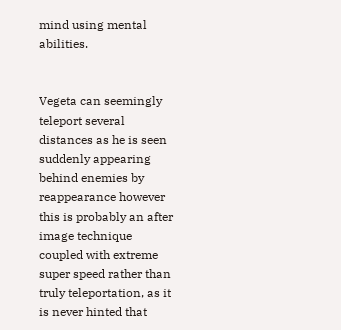mind using mental abilities.


Vegeta can seemingly teleport several distances as he is seen suddenly appearing behind enemies by reappearance however this is probably an after image technique coupled with extreme super speed rather than truly teleportation, as it is never hinted that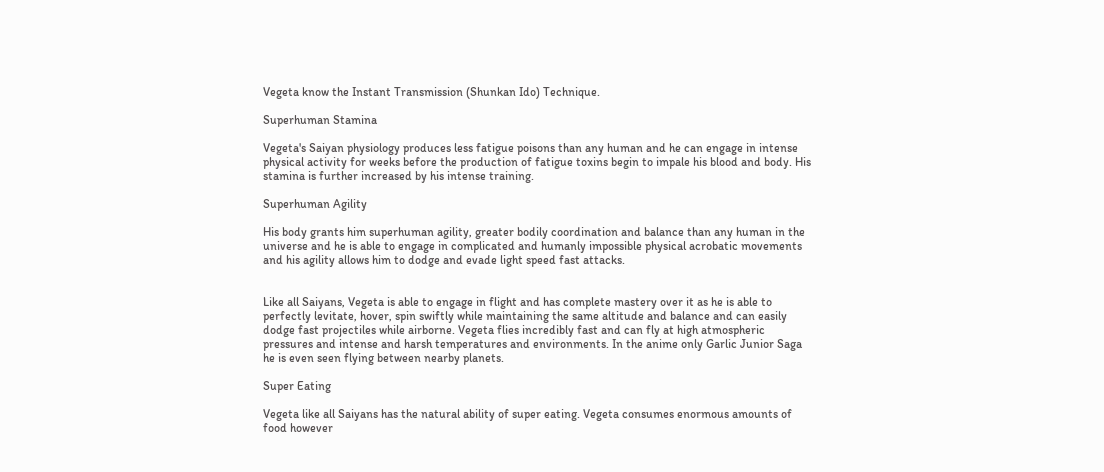Vegeta know the Instant Transmission (Shunkan Ido) Technique.

Superhuman Stamina

Vegeta's Saiyan physiology produces less fatigue poisons than any human and he can engage in intense physical activity for weeks before the production of fatigue toxins begin to impale his blood and body. His stamina is further increased by his intense training.

Superhuman Agility

His body grants him superhuman agility, greater bodily coordination and balance than any human in the universe and he is able to engage in complicated and humanly impossible physical acrobatic movements and his agility allows him to dodge and evade light speed fast attacks.


Like all Saiyans, Vegeta is able to engage in flight and has complete mastery over it as he is able to perfectly levitate, hover, spin swiftly while maintaining the same altitude and balance and can easily dodge fast projectiles while airborne. Vegeta flies incredibly fast and can fly at high atmospheric pressures and intense and harsh temperatures and environments. In the anime only Garlic Junior Saga he is even seen flying between nearby planets.

Super Eating

Vegeta like all Saiyans has the natural ability of super eating. Vegeta consumes enormous amounts of food however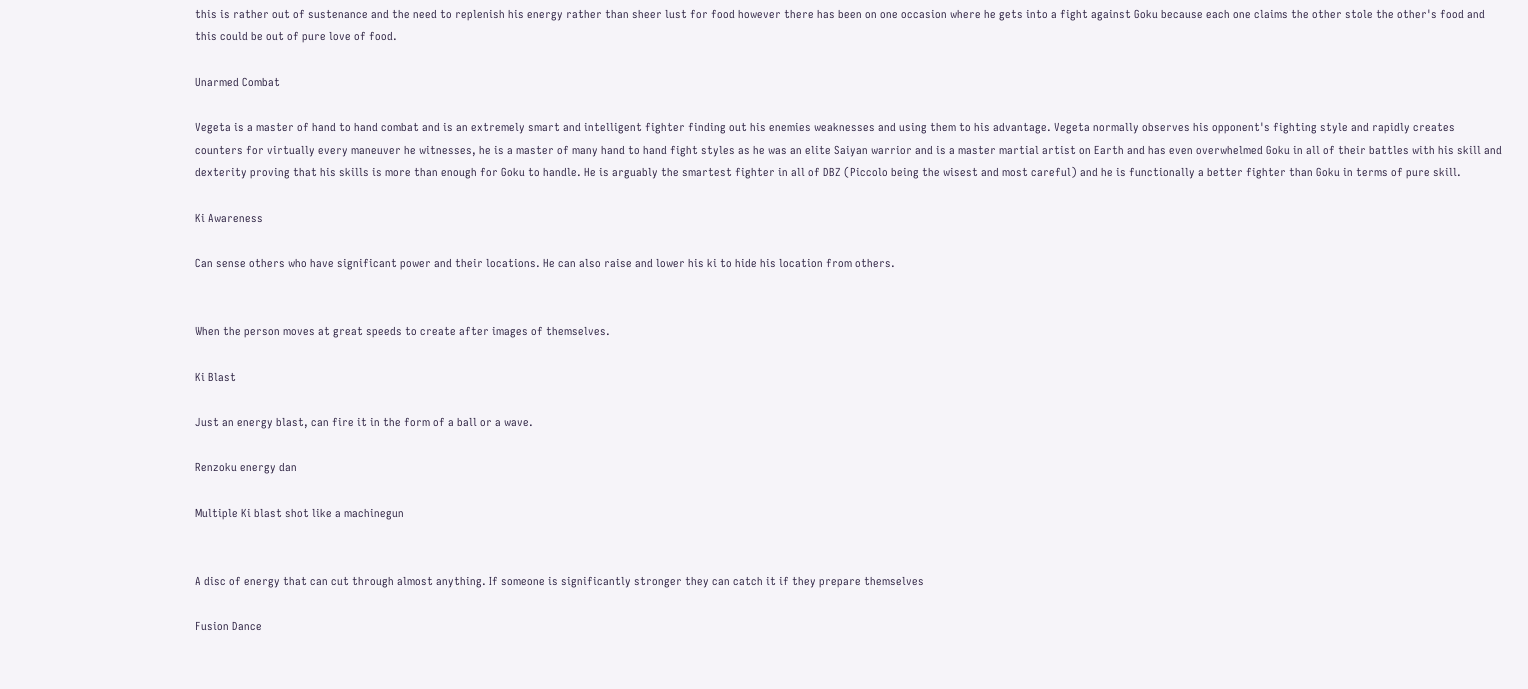this is rather out of sustenance and the need to replenish his energy rather than sheer lust for food however there has been on one occasion where he gets into a fight against Goku because each one claims the other stole the other's food and this could be out of pure love of food.

Unarmed Combat

Vegeta is a master of hand to hand combat and is an extremely smart and intelligent fighter finding out his enemies weaknesses and using them to his advantage. Vegeta normally observes his opponent's fighting style and rapidly creates counters for virtually every maneuver he witnesses, he is a master of many hand to hand fight styles as he was an elite Saiyan warrior and is a master martial artist on Earth and has even overwhelmed Goku in all of their battles with his skill and dexterity proving that his skills is more than enough for Goku to handle. He is arguably the smartest fighter in all of DBZ (Piccolo being the wisest and most careful) and he is functionally a better fighter than Goku in terms of pure skill.

Ki Awareness

Can sense others who have significant power and their locations. He can also raise and lower his ki to hide his location from others.


When the person moves at great speeds to create after images of themselves.

Ki Blast

Just an energy blast, can fire it in the form of a ball or a wave.

Renzoku energy dan

Multiple Ki blast shot like a machinegun


A disc of energy that can cut through almost anything. If someone is significantly stronger they can catch it if they prepare themselves

Fusion Dance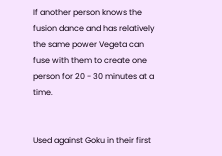If another person knows the fusion dance and has relatively the same power Vegeta can fuse with them to create one person for 20 - 30 minutes at a time.


Used against Goku in their first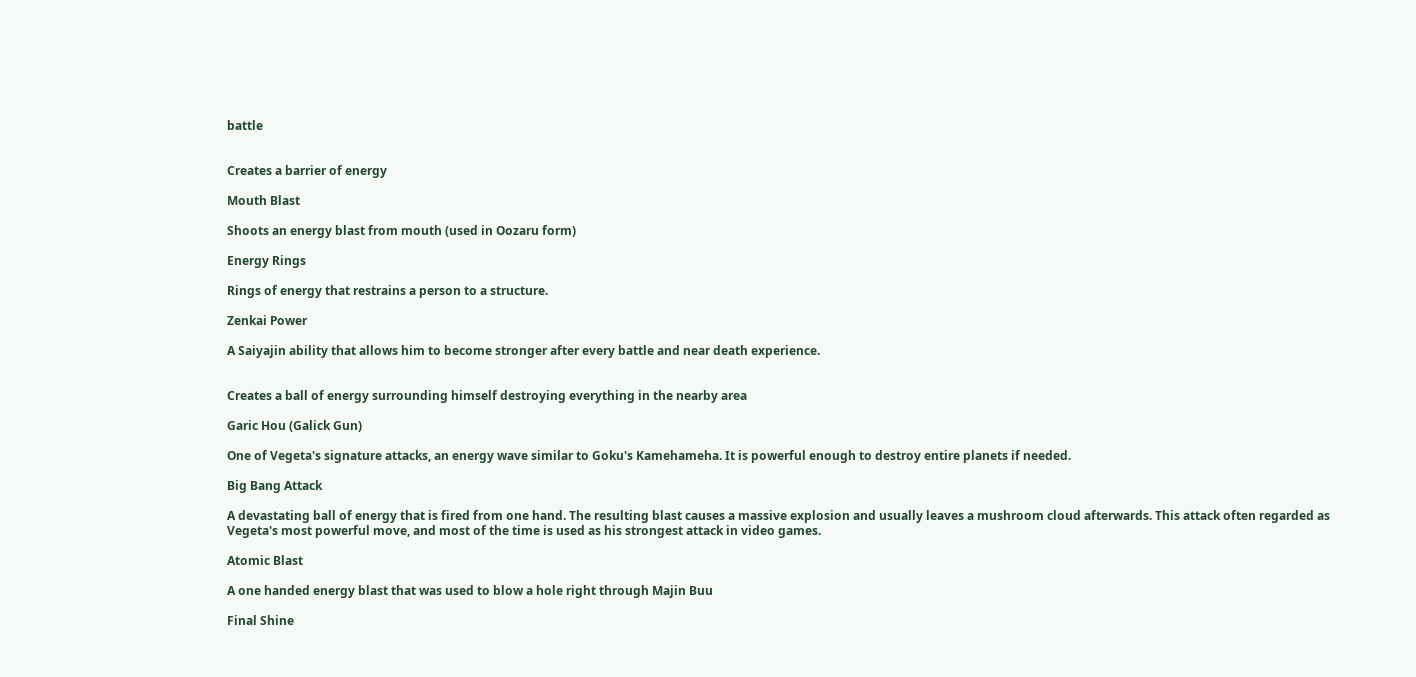battle


Creates a barrier of energy

Mouth Blast

Shoots an energy blast from mouth (used in Oozaru form)

Energy Rings

Rings of energy that restrains a person to a structure.

Zenkai Power

A Saiyajin ability that allows him to become stronger after every battle and near death experience.


Creates a ball of energy surrounding himself destroying everything in the nearby area

Garic Hou (Galick Gun)

One of Vegeta's signature attacks, an energy wave similar to Goku's Kamehameha. It is powerful enough to destroy entire planets if needed.

Big Bang Attack

A devastating ball of energy that is fired from one hand. The resulting blast causes a massive explosion and usually leaves a mushroom cloud afterwards. This attack often regarded as Vegeta's most powerful move, and most of the time is used as his strongest attack in video games.

Atomic Blast

A one handed energy blast that was used to blow a hole right through Majin Buu

Final Shine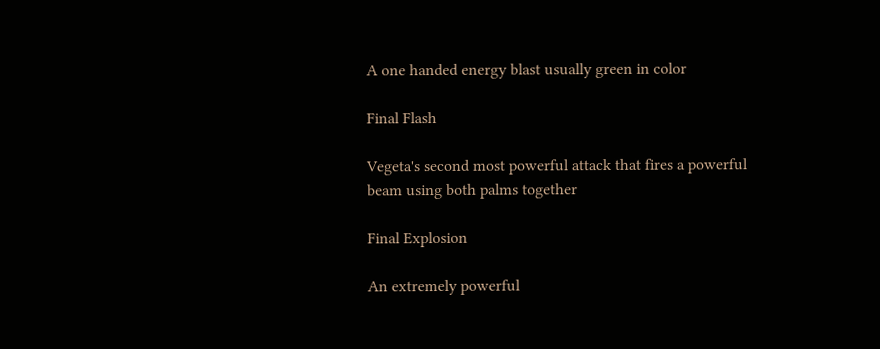A one handed energy blast usually green in color

Final Flash

Vegeta's second most powerful attack that fires a powerful beam using both palms together

Final Explosion

An extremely powerful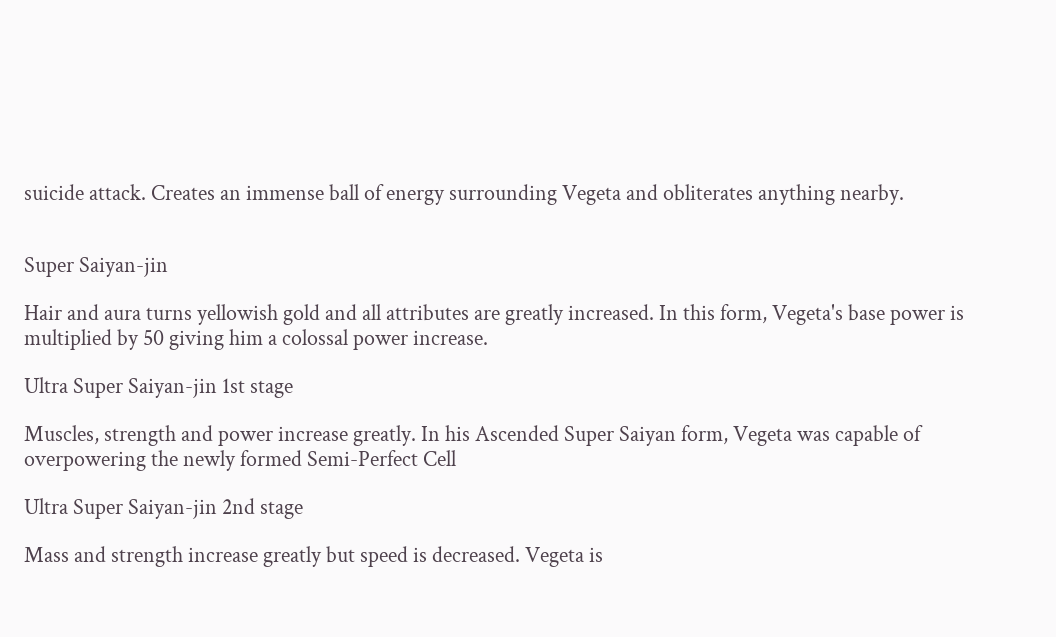suicide attack. Creates an immense ball of energy surrounding Vegeta and obliterates anything nearby.


Super Saiyan-jin

Hair and aura turns yellowish gold and all attributes are greatly increased. In this form, Vegeta's base power is multiplied by 50 giving him a colossal power increase.

Ultra Super Saiyan-jin 1st stage

Muscles, strength and power increase greatly. In his Ascended Super Saiyan form, Vegeta was capable of overpowering the newly formed Semi-Perfect Cell

Ultra Super Saiyan-jin 2nd stage

Mass and strength increase greatly but speed is decreased. Vegeta is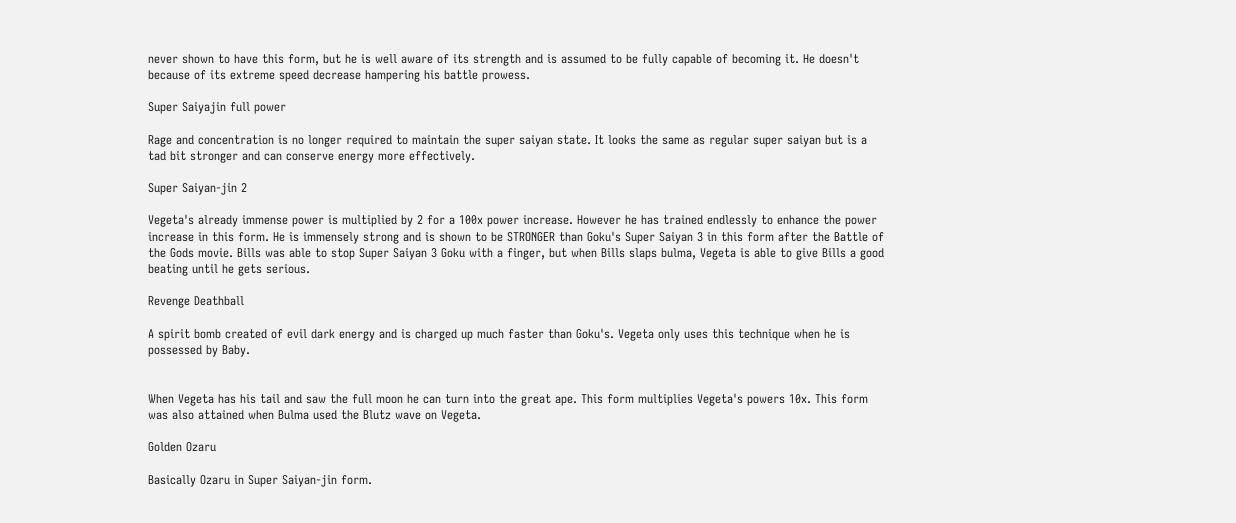never shown to have this form, but he is well aware of its strength and is assumed to be fully capable of becoming it. He doesn't because of its extreme speed decrease hampering his battle prowess.

Super Saiyajin full power

Rage and concentration is no longer required to maintain the super saiyan state. It looks the same as regular super saiyan but is a tad bit stronger and can conserve energy more effectively.

Super Saiyan-jin 2

Vegeta's already immense power is multiplied by 2 for a 100x power increase. However he has trained endlessly to enhance the power increase in this form. He is immensely strong and is shown to be STRONGER than Goku's Super Saiyan 3 in this form after the Battle of the Gods movie. Bills was able to stop Super Saiyan 3 Goku with a finger, but when Bills slaps bulma, Vegeta is able to give Bills a good beating until he gets serious.

Revenge Deathball

A spirit bomb created of evil dark energy and is charged up much faster than Goku's. Vegeta only uses this technique when he is possessed by Baby.


When Vegeta has his tail and saw the full moon he can turn into the great ape. This form multiplies Vegeta's powers 10x. This form was also attained when Bulma used the Blutz wave on Vegeta.

Golden Ozaru

Basically Ozaru in Super Saiyan-jin form.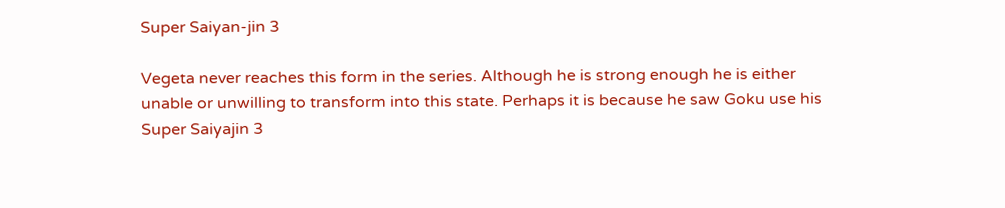Super Saiyan-jin 3

Vegeta never reaches this form in the series. Although he is strong enough he is either unable or unwilling to transform into this state. Perhaps it is because he saw Goku use his Super Saiyajin 3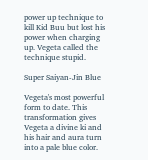power up technique to kill Kid Buu but lost his power when charging up. Vegeta called the technique stupid.

Super Saiyan-Jin Blue

Vegeta's most powerful form to date. This transformation gives Vegeta a divine ki and his hair and aura turn into a pale blue color.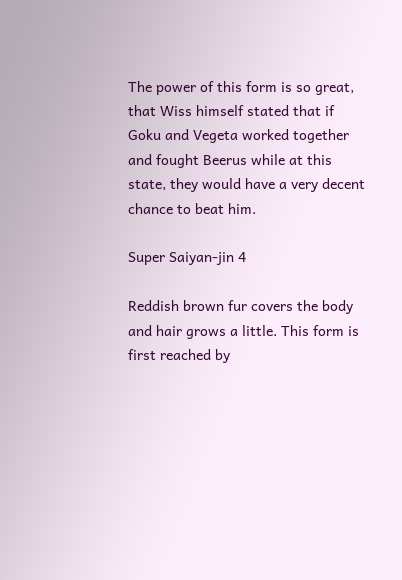The power of this form is so great, that Wiss himself stated that if Goku and Vegeta worked together and fought Beerus while at this state, they would have a very decent chance to beat him.

Super Saiyan-jin 4

Reddish brown fur covers the body and hair grows a little. This form is first reached by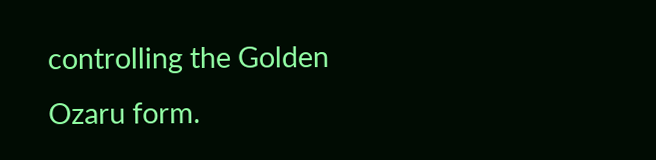controlling the Golden Ozaru form.